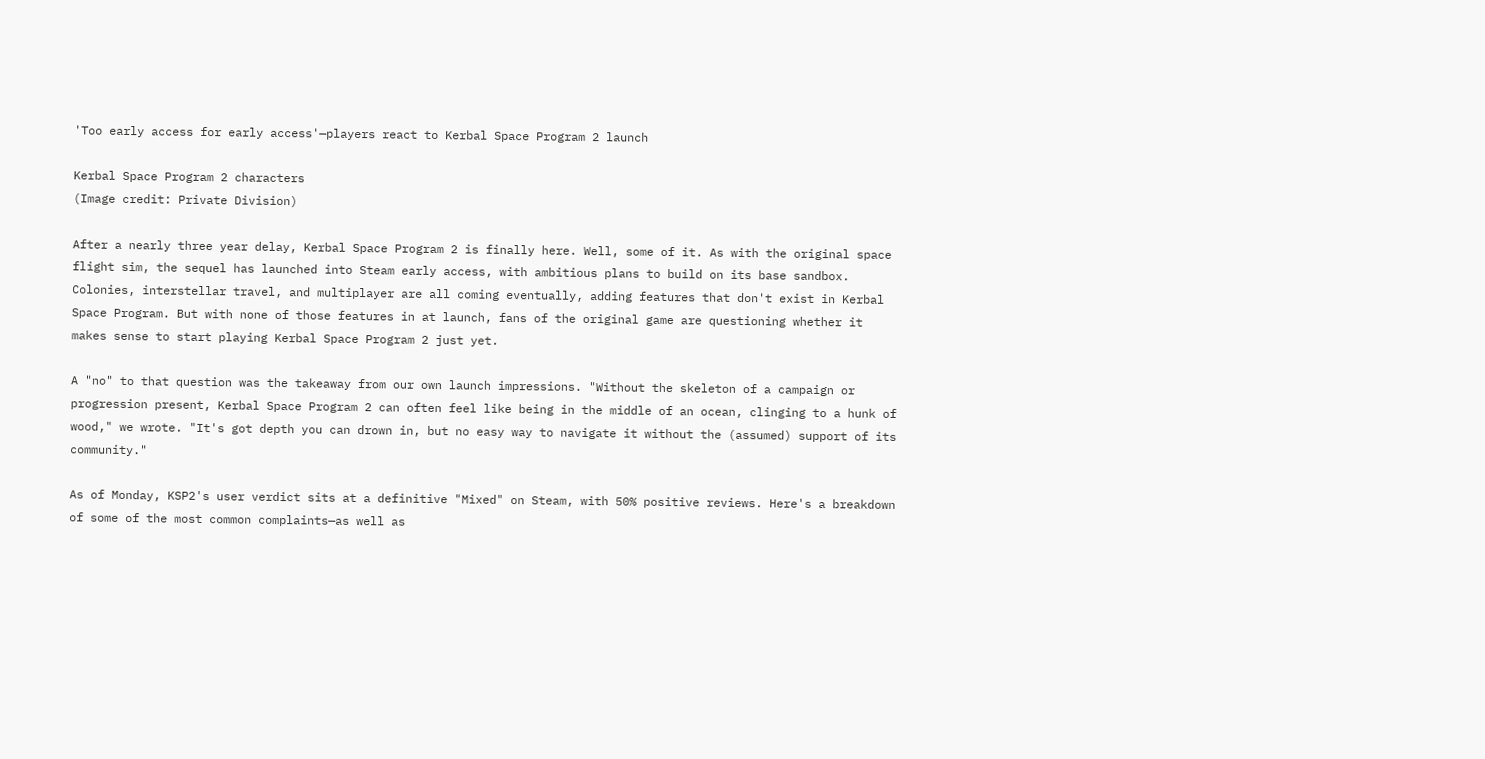'Too early access for early access'—players react to Kerbal Space Program 2 launch

Kerbal Space Program 2 characters
(Image credit: Private Division)

After a nearly three year delay, Kerbal Space Program 2 is finally here. Well, some of it. As with the original space flight sim, the sequel has launched into Steam early access, with ambitious plans to build on its base sandbox. Colonies, interstellar travel, and multiplayer are all coming eventually, adding features that don't exist in Kerbal Space Program. But with none of those features in at launch, fans of the original game are questioning whether it makes sense to start playing Kerbal Space Program 2 just yet.

A "no" to that question was the takeaway from our own launch impressions. "Without the skeleton of a campaign or progression present, Kerbal Space Program 2 can often feel like being in the middle of an ocean, clinging to a hunk of wood," we wrote. "It's got depth you can drown in, but no easy way to navigate it without the (assumed) support of its community."

As of Monday, KSP2's user verdict sits at a definitive "Mixed" on Steam, with 50% positive reviews. Here's a breakdown of some of the most common complaints—as well as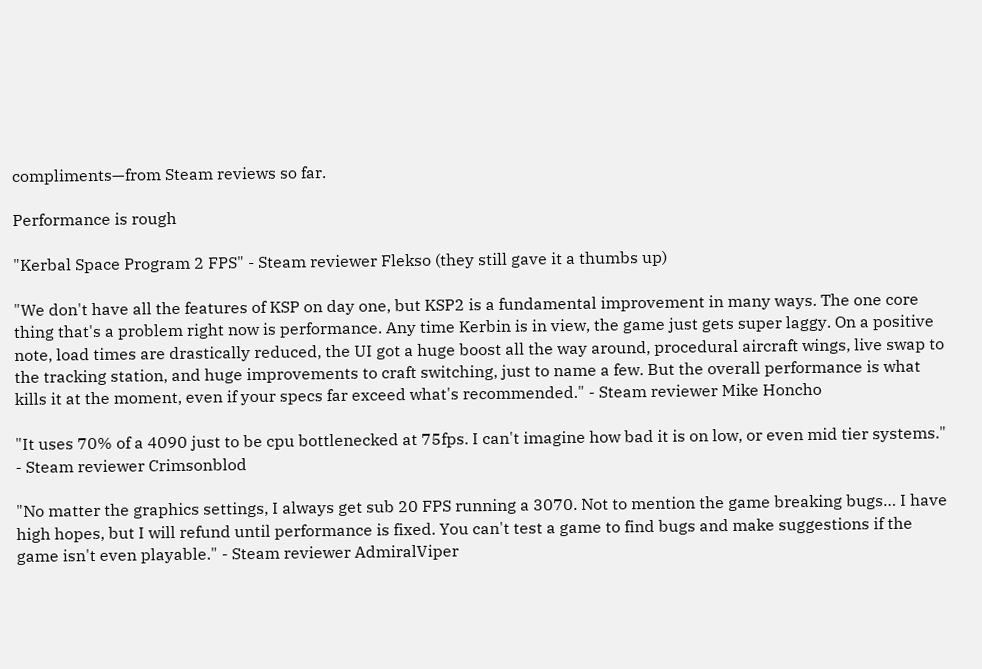compliments—from Steam reviews so far.

Performance is rough

"Kerbal Space Program 2 FPS" - Steam reviewer Flekso (they still gave it a thumbs up)

"We don't have all the features of KSP on day one, but KSP2 is a fundamental improvement in many ways. The one core thing that's a problem right now is performance. Any time Kerbin is in view, the game just gets super laggy. On a positive note, load times are drastically reduced, the UI got a huge boost all the way around, procedural aircraft wings, live swap to the tracking station, and huge improvements to craft switching, just to name a few. But the overall performance is what kills it at the moment, even if your specs far exceed what's recommended." - Steam reviewer Mike Honcho

"It uses 70% of a 4090 just to be cpu bottlenecked at 75fps. I can't imagine how bad it is on low, or even mid tier systems." - Steam reviewer Crimsonblod

"No matter the graphics settings, I always get sub 20 FPS running a 3070. Not to mention the game breaking bugs… I have high hopes, but I will refund until performance is fixed. You can't test a game to find bugs and make suggestions if the game isn't even playable." - Steam reviewer AdmiralViper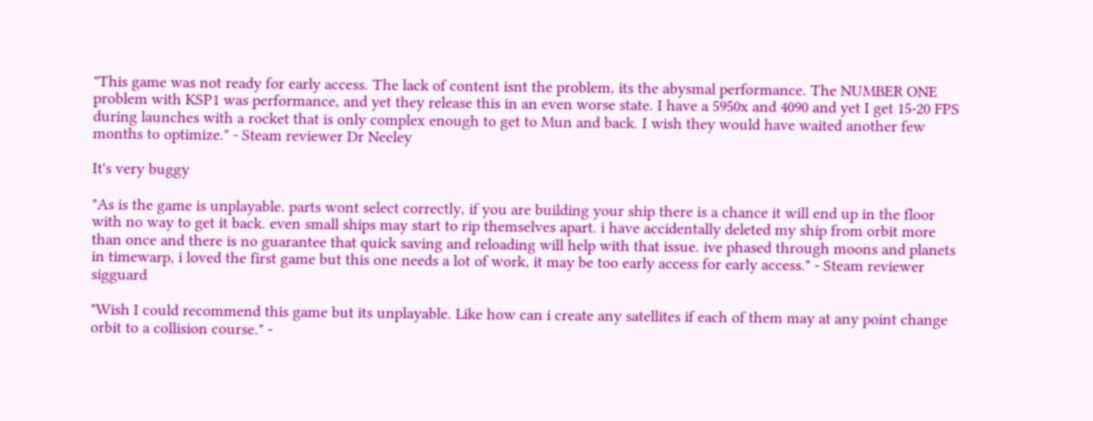"This game was not ready for early access. The lack of content isnt the problem, its the abysmal performance. The NUMBER ONE problem with KSP1 was performance, and yet they release this in an even worse state. I have a 5950x and 4090 and yet I get 15-20 FPS during launches with a rocket that is only complex enough to get to Mun and back. I wish they would have waited another few months to optimize." - Steam reviewer Dr Neeley

It's very buggy

"As is the game is unplayable. parts wont select correctly, if you are building your ship there is a chance it will end up in the floor with no way to get it back. even small ships may start to rip themselves apart. i have accidentally deleted my ship from orbit more than once and there is no guarantee that quick saving and reloading will help with that issue. ive phased through moons and planets in timewarp, i loved the first game but this one needs a lot of work, it may be too early access for early access." - Steam reviewer sigguard

"Wish I could recommend this game but its unplayable. Like how can i create any satellites if each of them may at any point change orbit to a collision course." -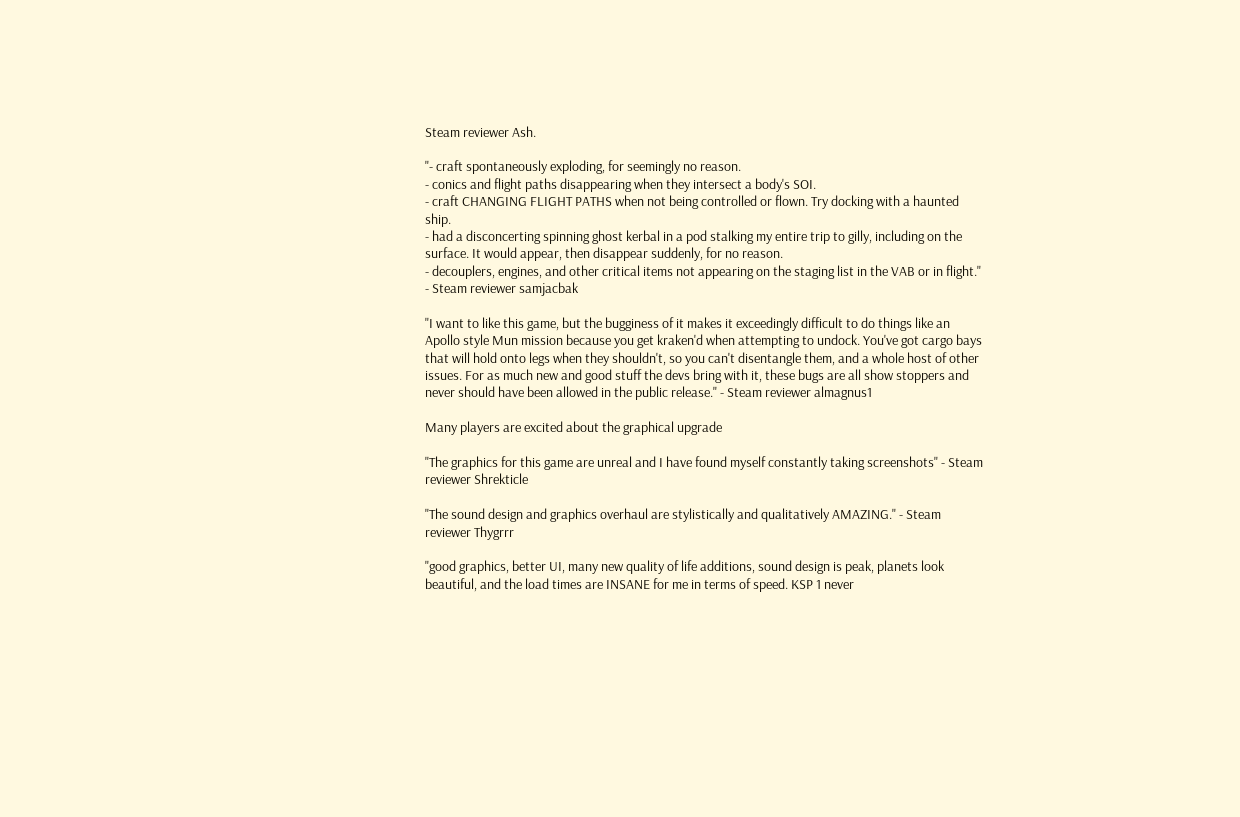Steam reviewer Ash.

"- craft spontaneously exploding, for seemingly no reason.
- conics and flight paths disappearing when they intersect a body's SOI.
- craft CHANGING FLIGHT PATHS when not being controlled or flown. Try docking with a haunted ship.
- had a disconcerting spinning ghost kerbal in a pod stalking my entire trip to gilly, including on the surface. It would appear, then disappear suddenly, for no reason.
- decouplers, engines, and other critical items not appearing on the staging list in the VAB or in flight." - Steam reviewer samjacbak

"I want to like this game, but the bugginess of it makes it exceedingly difficult to do things like an Apollo style Mun mission because you get kraken'd when attempting to undock. You've got cargo bays that will hold onto legs when they shouldn't, so you can't disentangle them, and a whole host of other issues. For as much new and good stuff the devs bring with it, these bugs are all show stoppers and never should have been allowed in the public release." - Steam reviewer almagnus1

Many players are excited about the graphical upgrade

"The graphics for this game are unreal and I have found myself constantly taking screenshots" - Steam reviewer Shrekticle

"The sound design and graphics overhaul are stylistically and qualitatively AMAZING." - Steam reviewer Thygrrr

"good graphics, better UI, many new quality of life additions, sound design is peak, planets look beautiful, and the load times are INSANE for me in terms of speed. KSP 1 never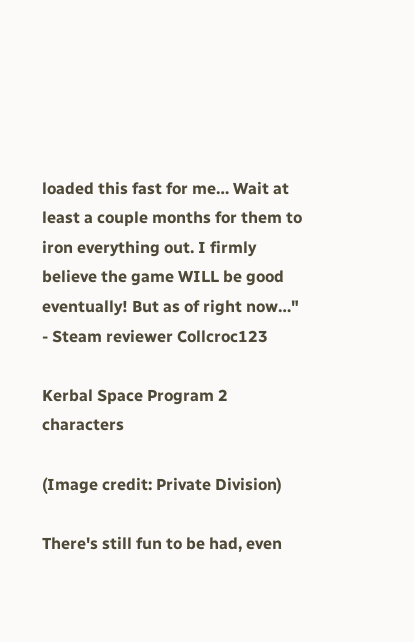loaded this fast for me… Wait at least a couple months for them to iron everything out. I firmly believe the game WILL be good eventually! But as of right now…" - Steam reviewer Collcroc123

Kerbal Space Program 2 characters

(Image credit: Private Division)

There's still fun to be had, even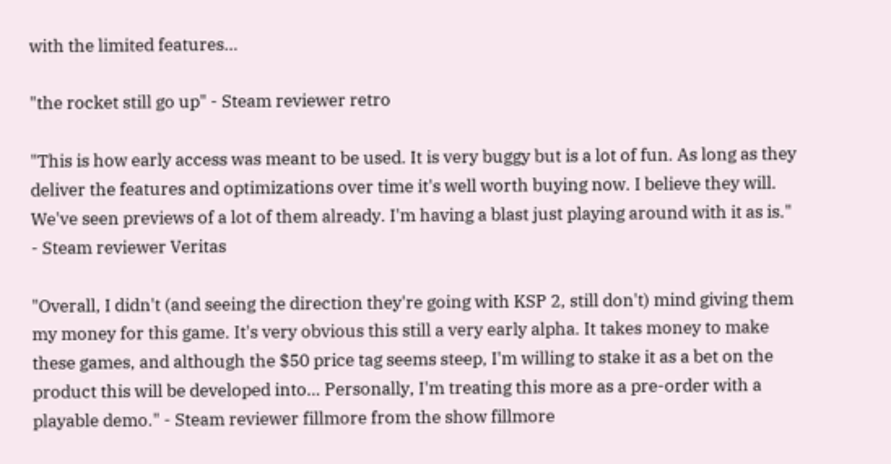with the limited features…

"the rocket still go up" - Steam reviewer retro

"This is how early access was meant to be used. It is very buggy but is a lot of fun. As long as they deliver the features and optimizations over time it's well worth buying now. I believe they will. We've seen previews of a lot of them already. I'm having a blast just playing around with it as is." - Steam reviewer Veritas

"Overall, I didn't (and seeing the direction they're going with KSP 2, still don't) mind giving them my money for this game. It's very obvious this still a very early alpha. It takes money to make these games, and although the $50 price tag seems steep, I'm willing to stake it as a bet on the product this will be developed into… Personally, I'm treating this more as a pre-order with a playable demo." - Steam reviewer fillmore from the show fillmore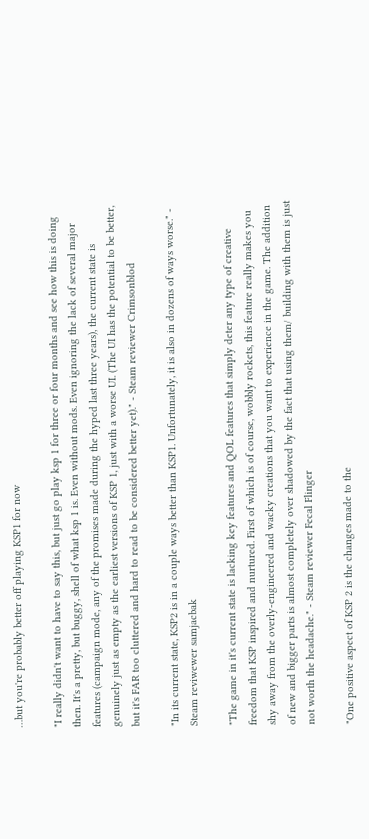…but you're probably better off playing KSP1 for now

"I really didn't want to have to say this, but just go play ksp 1 for three or four months and see how this is doing then. It's a pretty, but buggy, shell of what ksp 1 is. Even without mods. Even ignoring the lack of several major features (campaign mode, any of the promises made during the hyped last three years), the current state is genuinely just as empty as the earliest versions of KSP 1, just with a worse UI. (The UI has the potential to be better, but it's FAR too cluttered and hard to read to be considered better yet)." - Steam reviewer Crimsonblod

"In its current state, KSP2 is in a couple ways better than KSP1. Unfortunately, it is also in dozens of ways worse." - Steam reviwewer samjacbak

"The game in it's current state is lacking key features and QOL features that simply deter any type of creative freedom that KSP inspired and nurtured. First of which is of course, wobbly rockets, this feature really makes you shy away from the overly-engineered and wacky creations that you want to experience in the game. The addition of new and bigger parts is almost completely over shadowed by the fact that using them/ building with them is just not worth the headache." - Steam reviewer Fecal Flinger

"One positive aspect of KSP 2 is the changes made to the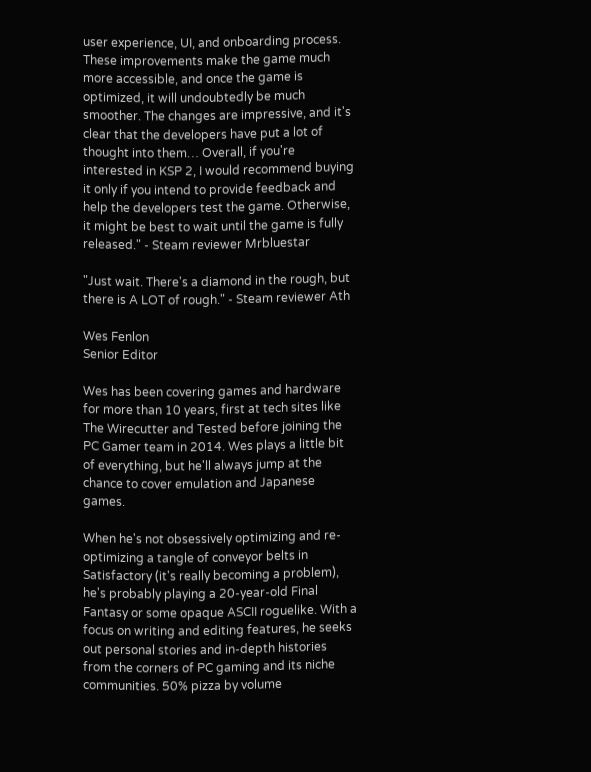user experience, UI, and onboarding process. These improvements make the game much more accessible, and once the game is optimized, it will undoubtedly be much smoother. The changes are impressive, and it's clear that the developers have put a lot of thought into them… Overall, if you're interested in KSP 2, I would recommend buying it only if you intend to provide feedback and help the developers test the game. Otherwise, it might be best to wait until the game is fully released." - Steam reviewer Mrbluestar

"Just wait. There's a diamond in the rough, but there is A LOT of rough." - Steam reviewer Ath

Wes Fenlon
Senior Editor

Wes has been covering games and hardware for more than 10 years, first at tech sites like The Wirecutter and Tested before joining the PC Gamer team in 2014. Wes plays a little bit of everything, but he'll always jump at the chance to cover emulation and Japanese games.

When he's not obsessively optimizing and re-optimizing a tangle of conveyor belts in Satisfactory (it's really becoming a problem), he's probably playing a 20-year-old Final Fantasy or some opaque ASCII roguelike. With a focus on writing and editing features, he seeks out personal stories and in-depth histories from the corners of PC gaming and its niche communities. 50% pizza by volume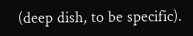(deep dish, to be specific).